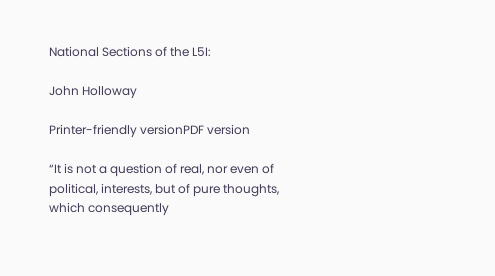National Sections of the L5I:

John Holloway

Printer-friendly versionPDF version

“It is not a question of real, nor even of political, interests, but of pure thoughts, which consequently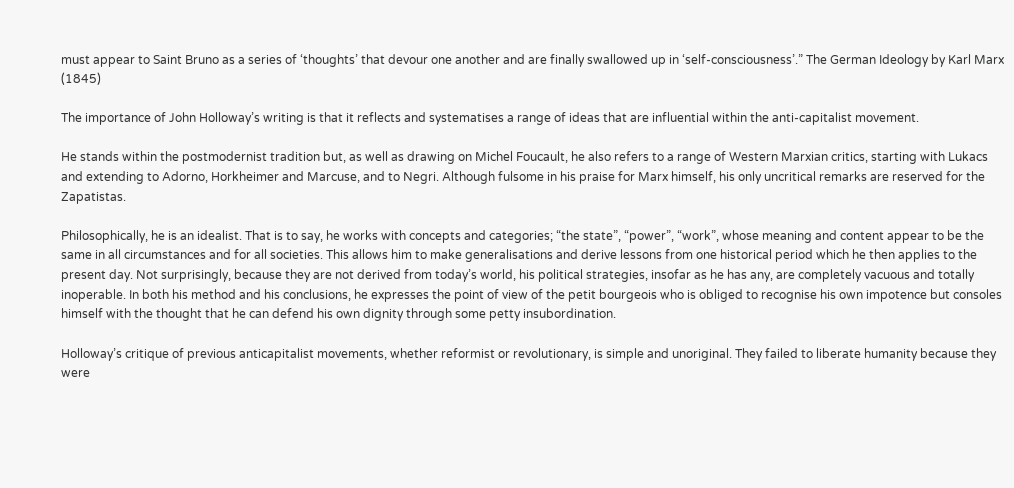must appear to Saint Bruno as a series of ‘thoughts’ that devour one another and are finally swallowed up in ‘self-consciousness’.” The German Ideology by Karl Marx (1845)

The importance of John Holloway’s writing is that it reflects and systematises a range of ideas that are influential within the anti-capitalist movement.

He stands within the postmodernist tradition but, as well as drawing on Michel Foucault, he also refers to a range of Western Marxian critics, starting with Lukacs and extending to Adorno, Horkheimer and Marcuse, and to Negri. Although fulsome in his praise for Marx himself, his only uncritical remarks are reserved for the Zapatistas.

Philosophically, he is an idealist. That is to say, he works with concepts and categories; “the state”, “power”, “work”, whose meaning and content appear to be the same in all circumstances and for all societies. This allows him to make generalisations and derive lessons from one historical period which he then applies to the present day. Not surprisingly, because they are not derived from today’s world, his political strategies, insofar as he has any, are completely vacuous and totally inoperable. In both his method and his conclusions, he expresses the point of view of the petit bourgeois who is obliged to recognise his own impotence but consoles himself with the thought that he can defend his own dignity through some petty insubordination.

Holloway’s critique of previous anticapitalist movements, whether reformist or revolutionary, is simple and unoriginal. They failed to liberate humanity because they were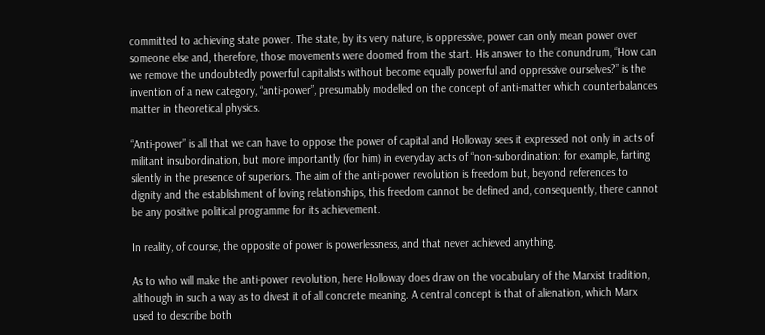committed to achieving state power. The state, by its very nature, is oppressive, power can only mean power over someone else and, therefore, those movements were doomed from the start. His answer to the conundrum, “How can we remove the undoubtedly powerful capitalists without become equally powerful and oppressive ourselves?” is the invention of a new category, “anti-power”, presumably modelled on the concept of anti-matter which counterbalances matter in theoretical physics.

“Anti-power” is all that we can have to oppose the power of capital and Holloway sees it expressed not only in acts of militant insubordination, but more importantly (for him) in everyday acts of “non-subordination: for example, farting silently in the presence of superiors. The aim of the anti-power revolution is freedom but, beyond references to dignity and the establishment of loving relationships, this freedom cannot be defined and, consequently, there cannot be any positive political programme for its achievement.

In reality, of course, the opposite of power is powerlessness, and that never achieved anything.

As to who will make the anti-power revolution, here Holloway does draw on the vocabulary of the Marxist tradition, although in such a way as to divest it of all concrete meaning. A central concept is that of alienation, which Marx used to describe both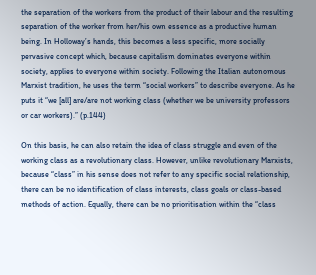the separation of the workers from the product of their labour and the resulting separation of the worker from her/his own essence as a productive human being. In Holloway’s hands, this becomes a less specific, more socially pervasive concept which, because capitalism dominates everyone within society, applies to everyone within society. Following the Italian autonomous Marxist tradition, he uses the term “social workers” to describe everyone. As he puts it “we [all] are/are not working class (whether we be university professors or car workers).” (p.144)

On this basis, he can also retain the idea of class struggle and even of the working class as a revolutionary class. However, unlike revolutionary Marxists, because “class” in his sense does not refer to any specific social relationship, there can be no identification of class interests, class goals or class-based methods of action. Equally, there can be no prioritisation within the “class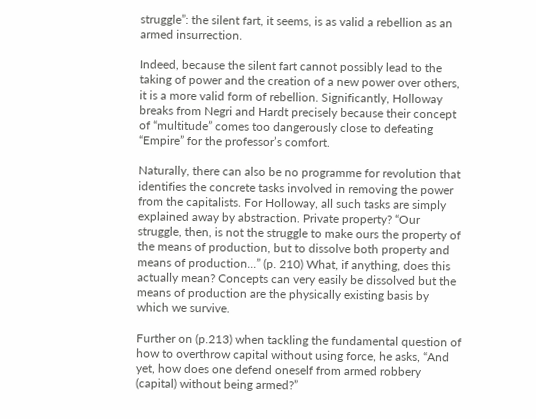struggle”: the silent fart, it seems, is as valid a rebellion as an armed insurrection.

Indeed, because the silent fart cannot possibly lead to the taking of power and the creation of a new power over others, it is a more valid form of rebellion. Significantly, Holloway breaks from Negri and Hardt precisely because their concept of “multitude” comes too dangerously close to defeating “Empire” for the professor’s comfort.

Naturally, there can also be no programme for revolution that identifies the concrete tasks involved in removing the power from the capitalists. For Holloway, all such tasks are simply explained away by abstraction. Private property? “Our struggle, then, is not the struggle to make ours the property of the means of production, but to dissolve both property and means of production...” (p. 210) What, if anything, does this actually mean? Concepts can very easily be dissolved but the means of production are the physically existing basis by which we survive.

Further on (p.213) when tackling the fundamental question of how to overthrow capital without using force, he asks, “And yet, how does one defend oneself from armed robbery (capital) without being armed?”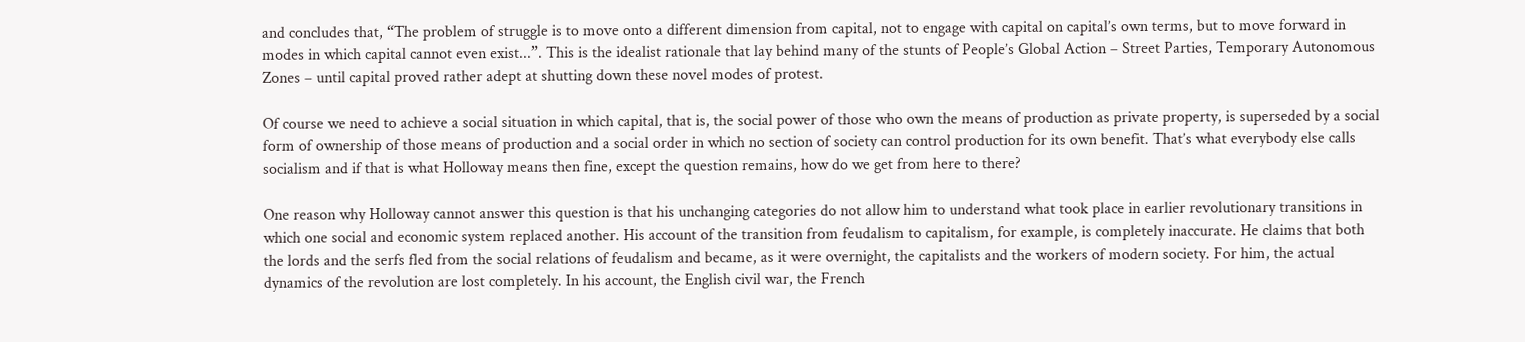and concludes that, “The problem of struggle is to move onto a different dimension from capital, not to engage with capital on capital’s own terms, but to move forward in modes in which capital cannot even exist...”. This is the idealist rationale that lay behind many of the stunts of People’s Global Action – Street Parties, Temporary Autonomous Zones – until capital proved rather adept at shutting down these novel modes of protest.

Of course we need to achieve a social situation in which capital, that is, the social power of those who own the means of production as private property, is superseded by a social form of ownership of those means of production and a social order in which no section of society can control production for its own benefit. That’s what everybody else calls socialism and if that is what Holloway means then fine, except the question remains, how do we get from here to there?

One reason why Holloway cannot answer this question is that his unchanging categories do not allow him to understand what took place in earlier revolutionary transitions in which one social and economic system replaced another. His account of the transition from feudalism to capitalism, for example, is completely inaccurate. He claims that both the lords and the serfs fled from the social relations of feudalism and became, as it were overnight, the capitalists and the workers of modern society. For him, the actual dynamics of the revolution are lost completely. In his account, the English civil war, the French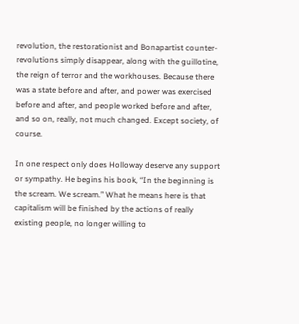revolution, the restorationist and Bonapartist counter-revolutions simply disappear, along with the guillotine, the reign of terror and the workhouses. Because there was a state before and after, and power was exercised before and after, and people worked before and after, and so on, really, not much changed. Except society, of course.

In one respect only does Holloway deserve any support or sympathy. He begins his book, “In the beginning is the scream. We scream.” What he means here is that capitalism will be finished by the actions of really existing people, no longer willing to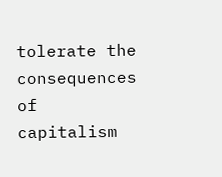tolerate the consequences of capitalism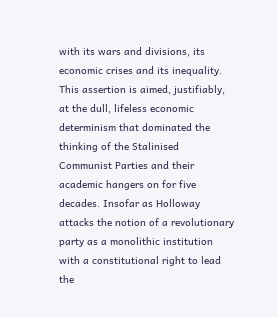with its wars and divisions, its economic crises and its inequality. This assertion is aimed, justifiably, at the dull, lifeless economic determinism that dominated the thinking of the Stalinised Communist Parties and their academic hangers on for five decades. Insofar as Holloway attacks the notion of a revolutionary party as a monolithic institution with a constitutional right to lead the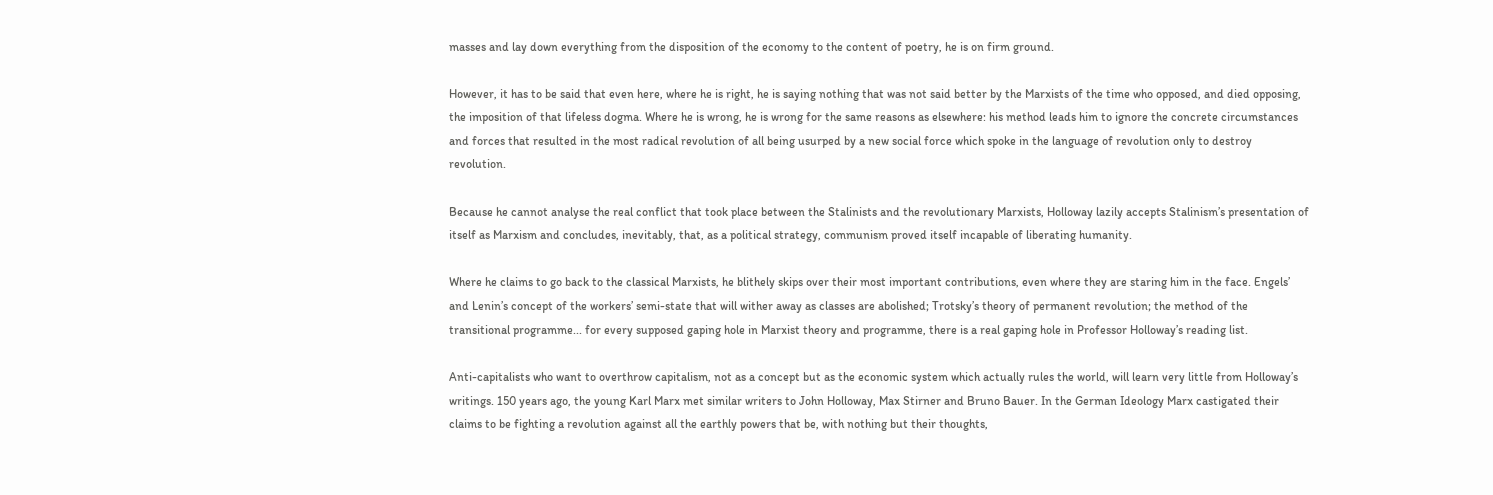masses and lay down everything from the disposition of the economy to the content of poetry, he is on firm ground.

However, it has to be said that even here, where he is right, he is saying nothing that was not said better by the Marxists of the time who opposed, and died opposing, the imposition of that lifeless dogma. Where he is wrong, he is wrong for the same reasons as elsewhere: his method leads him to ignore the concrete circumstances and forces that resulted in the most radical revolution of all being usurped by a new social force which spoke in the language of revolution only to destroy revolution.

Because he cannot analyse the real conflict that took place between the Stalinists and the revolutionary Marxists, Holloway lazily accepts Stalinism’s presentation of itself as Marxism and concludes, inevitably, that, as a political strategy, communism proved itself incapable of liberating humanity.

Where he claims to go back to the classical Marxists, he blithely skips over their most important contributions, even where they are staring him in the face. Engels’ and Lenin’s concept of the workers’ semi-state that will wither away as classes are abolished; Trotsky’s theory of permanent revolution; the method of the transitional programme... for every supposed gaping hole in Marxist theory and programme, there is a real gaping hole in Professor Holloway’s reading list.

Anti-capitalists who want to overthrow capitalism, not as a concept but as the economic system which actually rules the world, will learn very little from Holloway’s writings. 150 years ago, the young Karl Marx met similar writers to John Holloway, Max Stirner and Bruno Bauer. In the German Ideology Marx castigated their claims to be fighting a revolution against all the earthly powers that be, with nothing but their thoughts,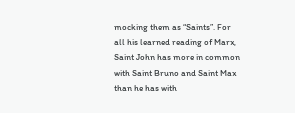mocking them as “Saints”. For all his learned reading of Marx, Saint John has more in common with Saint Bruno and Saint Max than he has with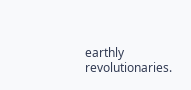earthly revolutionaries.